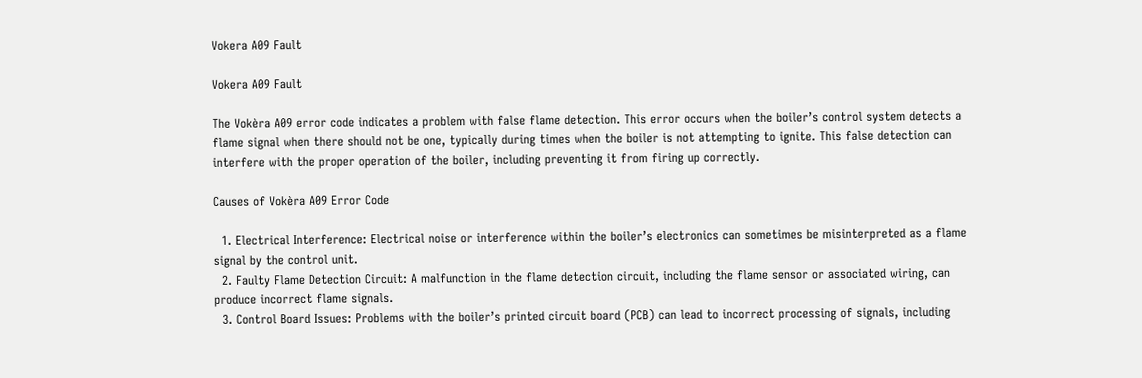Vokera A09 Fault

Vokera A09 Fault

The Vokèra A09 error code indicates a problem with false flame detection. This error occurs when the boiler’s control system detects a flame signal when there should not be one, typically during times when the boiler is not attempting to ignite. This false detection can interfere with the proper operation of the boiler, including preventing it from firing up correctly.

Causes of Vokèra A09 Error Code

  1. Electrical Interference: Electrical noise or interference within the boiler’s electronics can sometimes be misinterpreted as a flame signal by the control unit.
  2. Faulty Flame Detection Circuit: A malfunction in the flame detection circuit, including the flame sensor or associated wiring, can produce incorrect flame signals.
  3. Control Board Issues: Problems with the boiler’s printed circuit board (PCB) can lead to incorrect processing of signals, including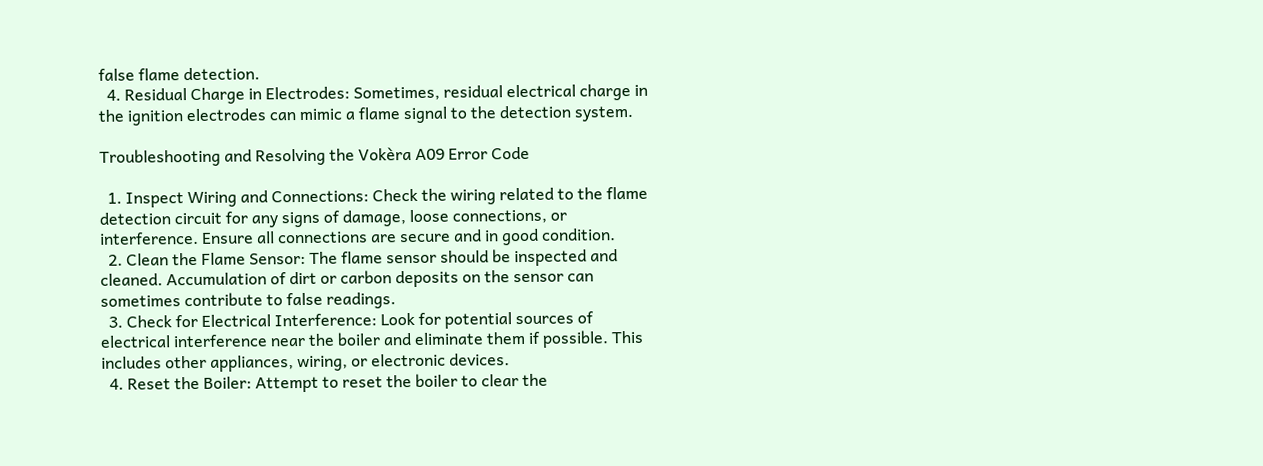false flame detection.
  4. Residual Charge in Electrodes: Sometimes, residual electrical charge in the ignition electrodes can mimic a flame signal to the detection system.

Troubleshooting and Resolving the Vokèra A09 Error Code

  1. Inspect Wiring and Connections: Check the wiring related to the flame detection circuit for any signs of damage, loose connections, or interference. Ensure all connections are secure and in good condition.
  2. Clean the Flame Sensor: The flame sensor should be inspected and cleaned. Accumulation of dirt or carbon deposits on the sensor can sometimes contribute to false readings.
  3. Check for Electrical Interference: Look for potential sources of electrical interference near the boiler and eliminate them if possible. This includes other appliances, wiring, or electronic devices.
  4. Reset the Boiler: Attempt to reset the boiler to clear the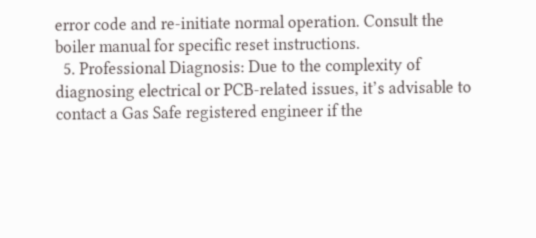error code and re-initiate normal operation. Consult the boiler manual for specific reset instructions.
  5. Professional Diagnosis: Due to the complexity of diagnosing electrical or PCB-related issues, it’s advisable to contact a Gas Safe registered engineer if the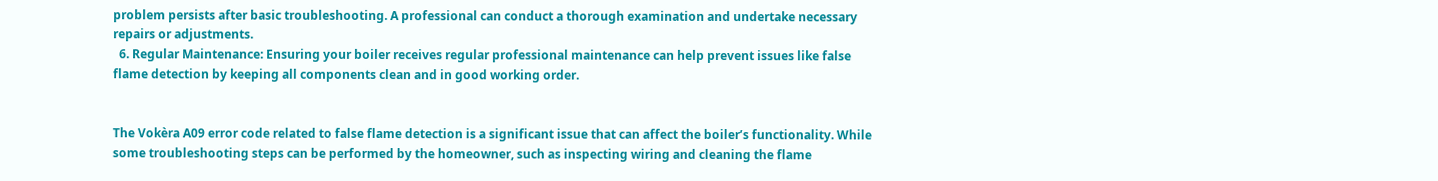problem persists after basic troubleshooting. A professional can conduct a thorough examination and undertake necessary repairs or adjustments.
  6. Regular Maintenance: Ensuring your boiler receives regular professional maintenance can help prevent issues like false flame detection by keeping all components clean and in good working order.


The Vokèra A09 error code related to false flame detection is a significant issue that can affect the boiler’s functionality. While some troubleshooting steps can be performed by the homeowner, such as inspecting wiring and cleaning the flame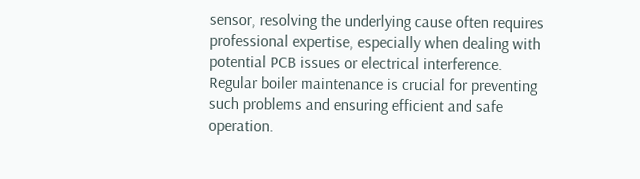sensor, resolving the underlying cause often requires professional expertise, especially when dealing with potential PCB issues or electrical interference. Regular boiler maintenance is crucial for preventing such problems and ensuring efficient and safe operation.